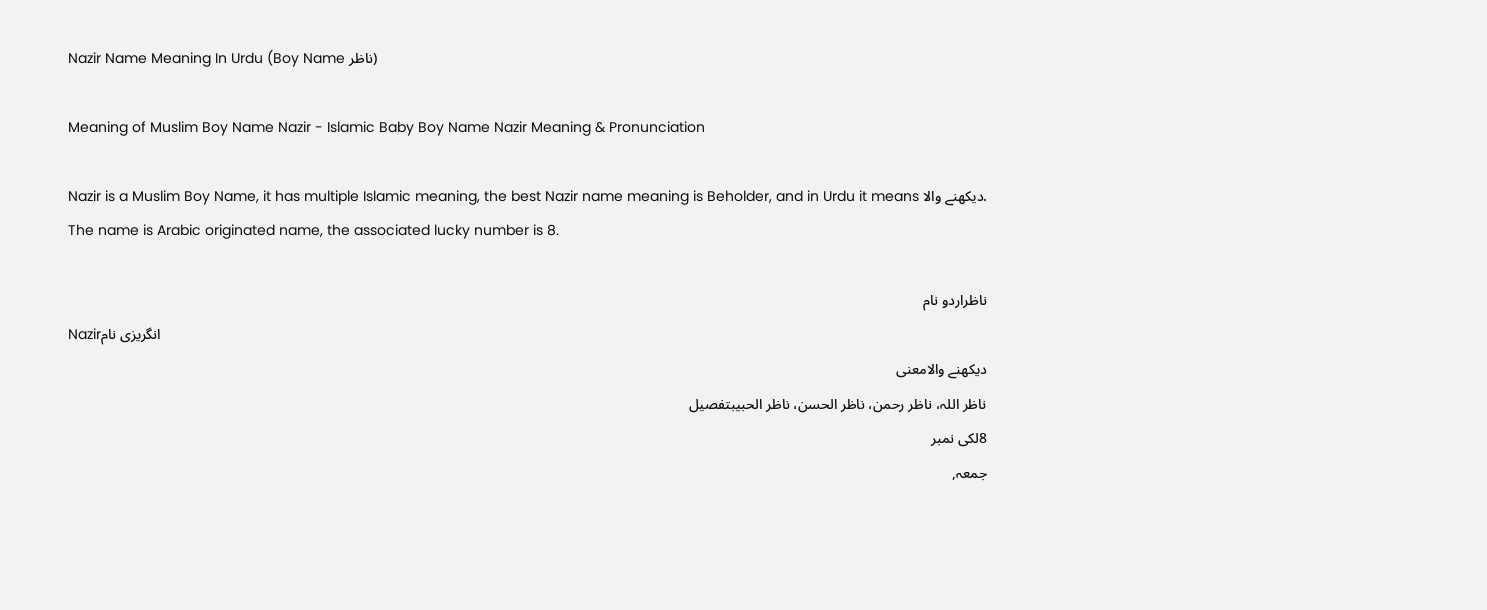Nazir Name Meaning In Urdu (Boy Name ناظر)

Meaning of Muslim Boy Name Nazir - Islamic Baby Boy Name Nazir Meaning & Pronunciation

Nazir is a Muslim Boy Name, it has multiple Islamic meaning, the best Nazir name meaning is Beholder, and in Urdu it means دیکھنے والا. The name is Arabic originated name, the associated lucky number is 8.

ناظراردو نام
Nazirانگریزی نام
دیکھنے والامعنی
ناظر اللہ، ناظر رحمن، ناظر الحسن، ناظر الحبیبتفصیل
8لکی نمبر
جمعہ,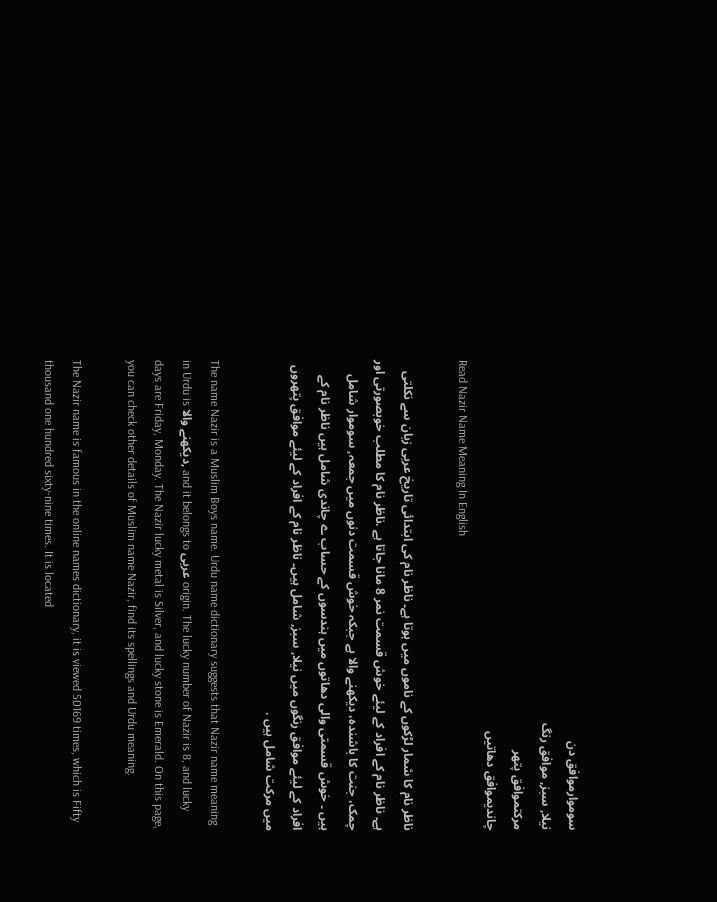سوموارموافق دن
نیلا, سبز, موافق رنگ
مرکتموافق پتھر
چاندیموافق دھاتیں
Read Nazir Name Meaning In English

ناظر نام کا شمار لڑکوں کے ناموں میں ہوتا ہے۔ ناظر نام کی ابتدائی تاریخ عربی زبان سے نکلتی ہے۔ ناظر نام کے افراد کے لیئے خوش قسمت نمر 8 مانا جاتا ہے .ناظر نام کا مطلب خوبصورتی اور چمک، جنت کا باشندہ، دیکھنے والا ہے جبکہ خوش قسمت دنوں میں جمعہ, سوموار شامل ہیں ۔ خوش قسمتی والی دھاتوں میں ہندسوں کے حساب ے چاندی شامل ہیں ناظر نام کے افراد کے لیئے موافق رنگوں میں نیلا, سبز, شامل ہیں۔ ناظر نام کے افراد کے لیئے موافق پتھروں میں مرکت شامل ہیں .

The name Nazir is a Muslim Boys name. Urdu name dictionary suggests that Nazir name meaning in Urdu is دیکھنے والا, and it belongs to عربی origin. The lucky number of Nazir is 8, and lucky days are Friday, Monday. The Nazir lucky metal is Silver, and lucky stone is Emerald. On this page, you can check other details of Muslim name Nazir, find its spellings and Urdu meaning.

The Nazir name is famous in the online names dictionary, it is viewed 50169 times, which is Fifty thousand one hundred sixty-nine times. It is located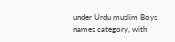under Urdu muslim Boys names category, with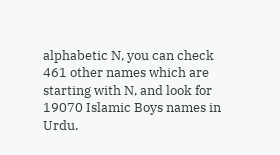alphabetic N, you can check 461 other names which are starting with N, and look for 19070 Islamic Boys names in Urdu.